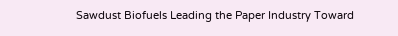Sawdust Biofuels Leading the Paper Industry Toward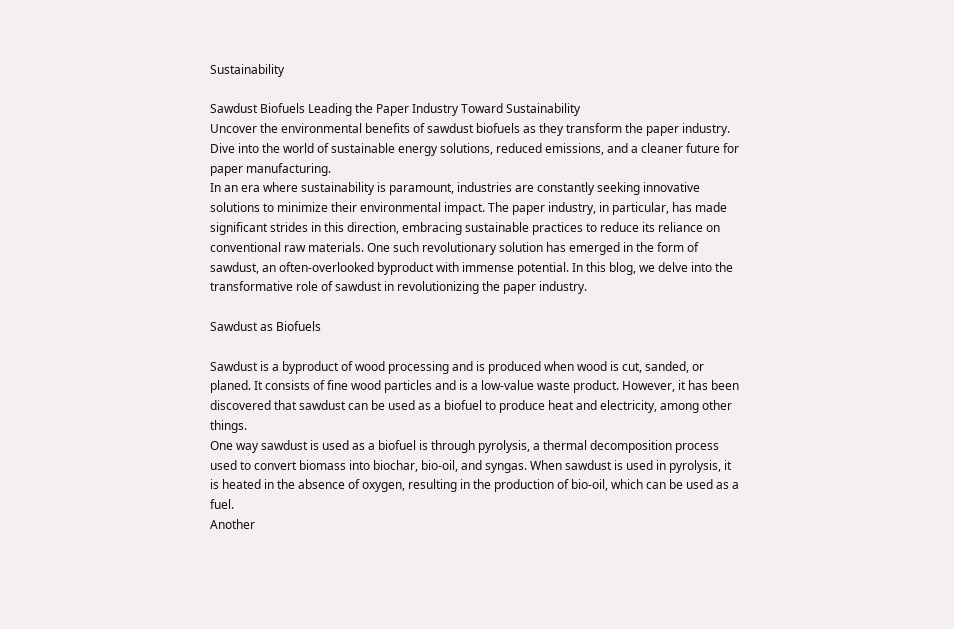Sustainability

Sawdust Biofuels Leading the Paper Industry Toward Sustainability
Uncover the environmental benefits of sawdust biofuels as they transform the paper industry. Dive into the world of sustainable energy solutions, reduced emissions, and a cleaner future for paper manufacturing.
In an era where sustainability is paramount, industries are constantly seeking innovative solutions to minimize their environmental impact. The paper industry, in particular, has made significant strides in this direction, embracing sustainable practices to reduce its reliance on conventional raw materials. One such revolutionary solution has emerged in the form of sawdust, an often-overlooked byproduct with immense potential. In this blog, we delve into the transformative role of sawdust in revolutionizing the paper industry.

Sawdust as Biofuels

Sawdust is a byproduct of wood processing and is produced when wood is cut, sanded, or planed. It consists of fine wood particles and is a low-value waste product. However, it has been discovered that sawdust can be used as a biofuel to produce heat and electricity, among other things.
One way sawdust is used as a biofuel is through pyrolysis, a thermal decomposition process used to convert biomass into biochar, bio-oil, and syngas. When sawdust is used in pyrolysis, it is heated in the absence of oxygen, resulting in the production of bio-oil, which can be used as a fuel.
Another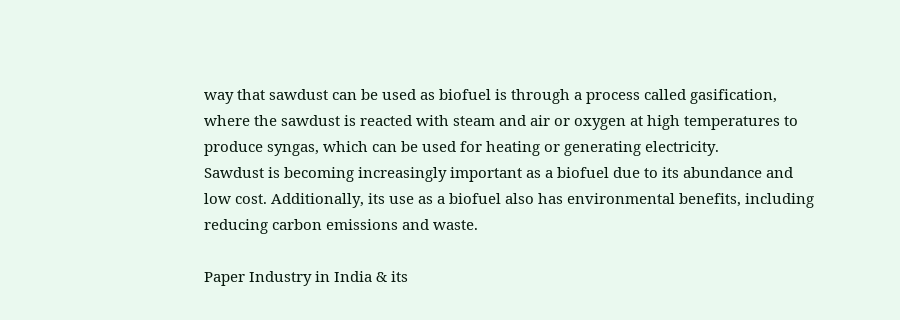way that sawdust can be used as biofuel is through a process called gasification, where the sawdust is reacted with steam and air or oxygen at high temperatures to produce syngas, which can be used for heating or generating electricity.
Sawdust is becoming increasingly important as a biofuel due to its abundance and low cost. Additionally, its use as a biofuel also has environmental benefits, including reducing carbon emissions and waste.

Paper Industry in India & its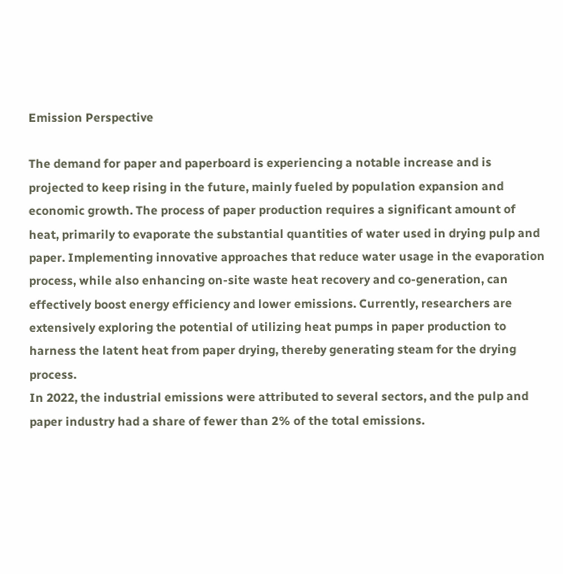Emission Perspective

The demand for paper and paperboard is experiencing a notable increase and is projected to keep rising in the future, mainly fueled by population expansion and economic growth. The process of paper production requires a significant amount of heat, primarily to evaporate the substantial quantities of water used in drying pulp and paper. Implementing innovative approaches that reduce water usage in the evaporation process, while also enhancing on-site waste heat recovery and co-generation, can effectively boost energy efficiency and lower emissions. Currently, researchers are extensively exploring the potential of utilizing heat pumps in paper production to harness the latent heat from paper drying, thereby generating steam for the drying process.
In 2022, the industrial emissions were attributed to several sectors, and the pulp and paper industry had a share of fewer than 2% of the total emissions.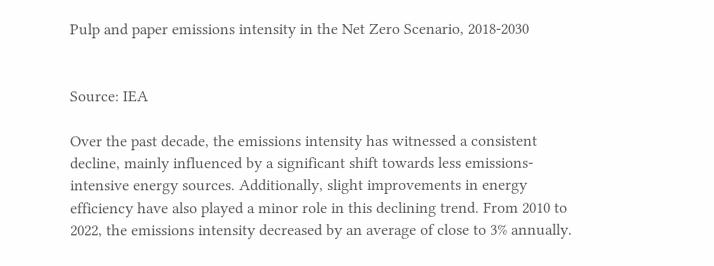Pulp and paper emissions intensity in the Net Zero Scenario, 2018-2030


Source: IEA

Over the past decade, the emissions intensity has witnessed a consistent decline, mainly influenced by a significant shift towards less emissions-intensive energy sources. Additionally, slight improvements in energy efficiency have also played a minor role in this declining trend. From 2010 to 2022, the emissions intensity decreased by an average of close to 3% annually.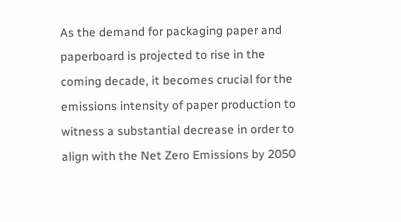As the demand for packaging paper and paperboard is projected to rise in the coming decade, it becomes crucial for the emissions intensity of paper production to witness a substantial decrease in order to align with the Net Zero Emissions by 2050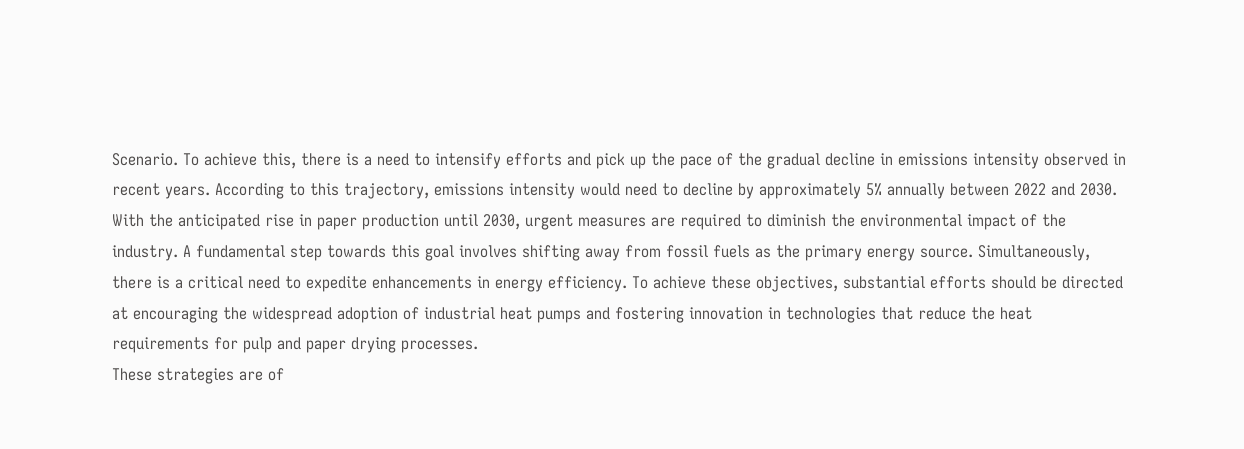Scenario. To achieve this, there is a need to intensify efforts and pick up the pace of the gradual decline in emissions intensity observed in recent years. According to this trajectory, emissions intensity would need to decline by approximately 5% annually between 2022 and 2030.
With the anticipated rise in paper production until 2030, urgent measures are required to diminish the environmental impact of the industry. A fundamental step towards this goal involves shifting away from fossil fuels as the primary energy source. Simultaneously, there is a critical need to expedite enhancements in energy efficiency. To achieve these objectives, substantial efforts should be directed at encouraging the widespread adoption of industrial heat pumps and fostering innovation in technologies that reduce the heat requirements for pulp and paper drying processes.
These strategies are of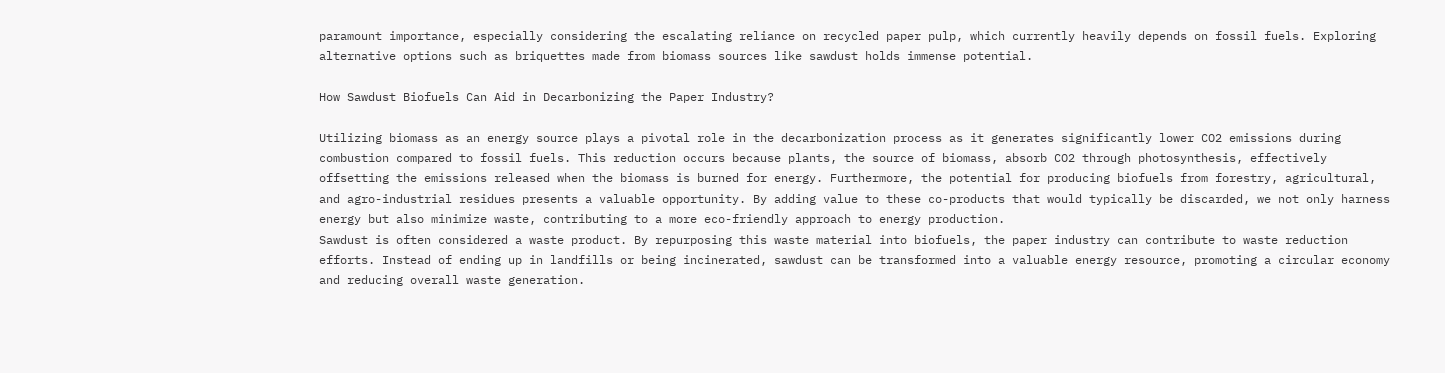paramount importance, especially considering the escalating reliance on recycled paper pulp, which currently heavily depends on fossil fuels. Exploring alternative options such as briquettes made from biomass sources like sawdust holds immense potential.

How Sawdust Biofuels Can Aid in Decarbonizing the Paper Industry?

Utilizing biomass as an energy source plays a pivotal role in the decarbonization process as it generates significantly lower CO2 emissions during combustion compared to fossil fuels. This reduction occurs because plants, the source of biomass, absorb CO2 through photosynthesis, effectively offsetting the emissions released when the biomass is burned for energy. Furthermore, the potential for producing biofuels from forestry, agricultural, and agro-industrial residues presents a valuable opportunity. By adding value to these co-products that would typically be discarded, we not only harness energy but also minimize waste, contributing to a more eco-friendly approach to energy production.
Sawdust is often considered a waste product. By repurposing this waste material into biofuels, the paper industry can contribute to waste reduction efforts. Instead of ending up in landfills or being incinerated, sawdust can be transformed into a valuable energy resource, promoting a circular economy and reducing overall waste generation.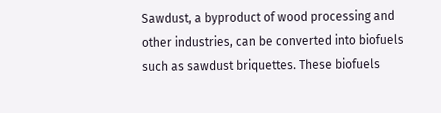Sawdust, a byproduct of wood processing and other industries, can be converted into biofuels such as sawdust briquettes. These biofuels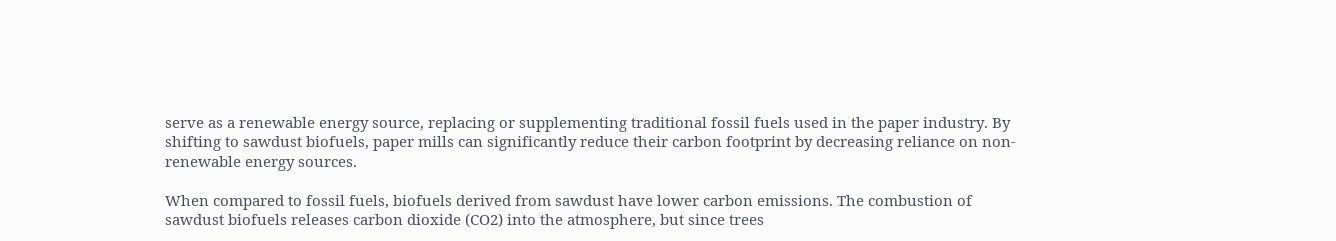serve as a renewable energy source, replacing or supplementing traditional fossil fuels used in the paper industry. By shifting to sawdust biofuels, paper mills can significantly reduce their carbon footprint by decreasing reliance on non-renewable energy sources.

When compared to fossil fuels, biofuels derived from sawdust have lower carbon emissions. The combustion of sawdust biofuels releases carbon dioxide (CO2) into the atmosphere, but since trees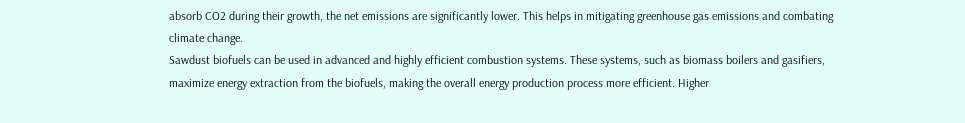absorb CO2 during their growth, the net emissions are significantly lower. This helps in mitigating greenhouse gas emissions and combating climate change.
Sawdust biofuels can be used in advanced and highly efficient combustion systems. These systems, such as biomass boilers and gasifiers, maximize energy extraction from the biofuels, making the overall energy production process more efficient. Higher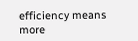efficiency means more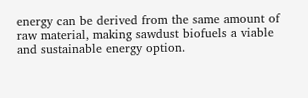energy can be derived from the same amount of raw material, making sawdust biofuels a viable and sustainable energy option.